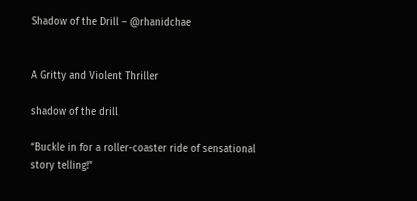Shadow of the Drill – @rhanidchae


A Gritty and Violent Thriller

shadow of the drill

“Buckle in for a roller-coaster ride of sensational story telling!”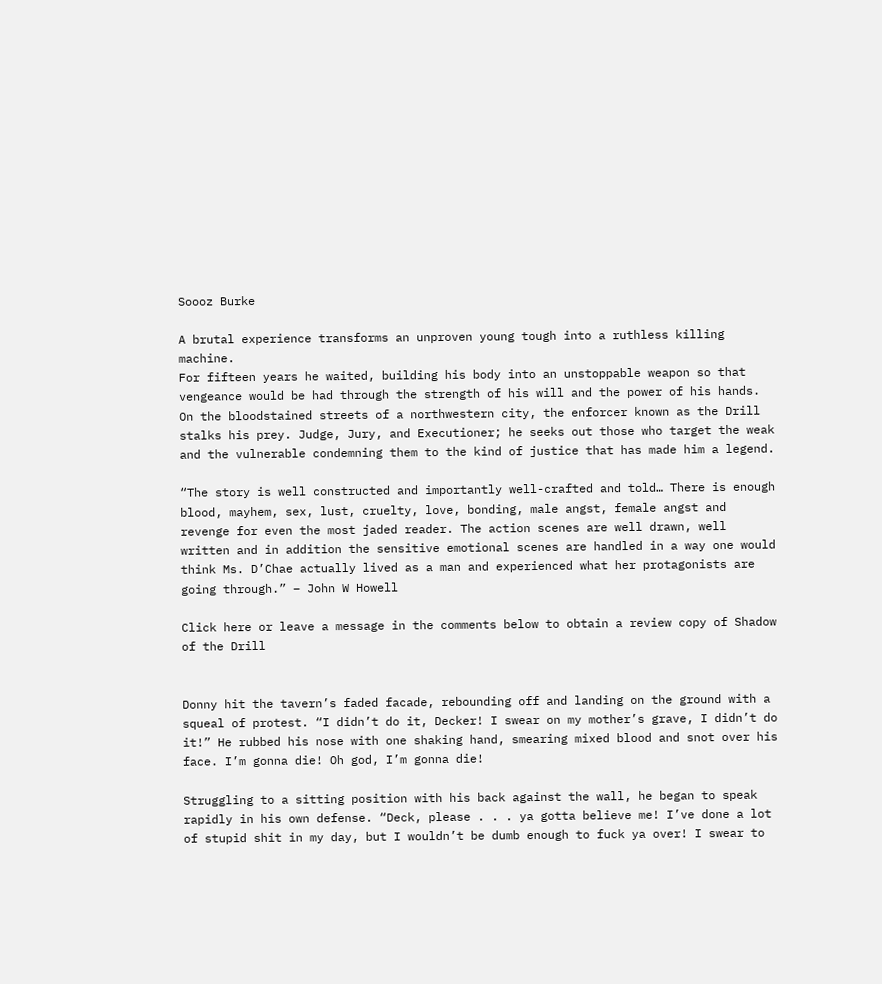Soooz Burke

A brutal experience transforms an unproven young tough into a ruthless killing machine.
For fifteen years he waited, building his body into an unstoppable weapon so that vengeance would be had through the strength of his will and the power of his hands.
On the bloodstained streets of a northwestern city, the enforcer known as the Drill stalks his prey. Judge, Jury, and Executioner; he seeks out those who target the weak and the vulnerable condemning them to the kind of justice that has made him a legend.

“The story is well constructed and importantly well-crafted and told… There is enough blood, mayhem, sex, lust, cruelty, love, bonding, male angst, female angst and revenge for even the most jaded reader. The action scenes are well drawn, well written and in addition the sensitive emotional scenes are handled in a way one would think Ms. D’Chae actually lived as a man and experienced what her protagonists are going through.” – John W Howell

Click here or leave a message in the comments below to obtain a review copy of Shadow of the Drill


Donny hit the tavern’s faded facade, rebounding off and landing on the ground with a squeal of protest. “I didn’t do it, Decker! I swear on my mother’s grave, I didn’t do it!” He rubbed his nose with one shaking hand, smearing mixed blood and snot over his face. I’m gonna die! Oh god, I’m gonna die!

Struggling to a sitting position with his back against the wall, he began to speak rapidly in his own defense. “Deck, please . . . ya gotta believe me! I’ve done a lot of stupid shit in my day, but I wouldn’t be dumb enough to fuck ya over! I swear to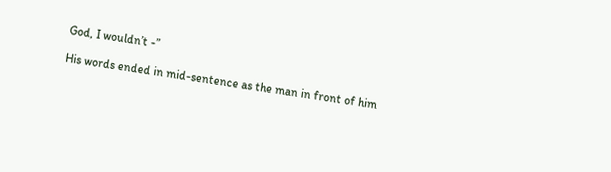God, I wouldn’t -”

His words ended in mid-sentence as the man in front of him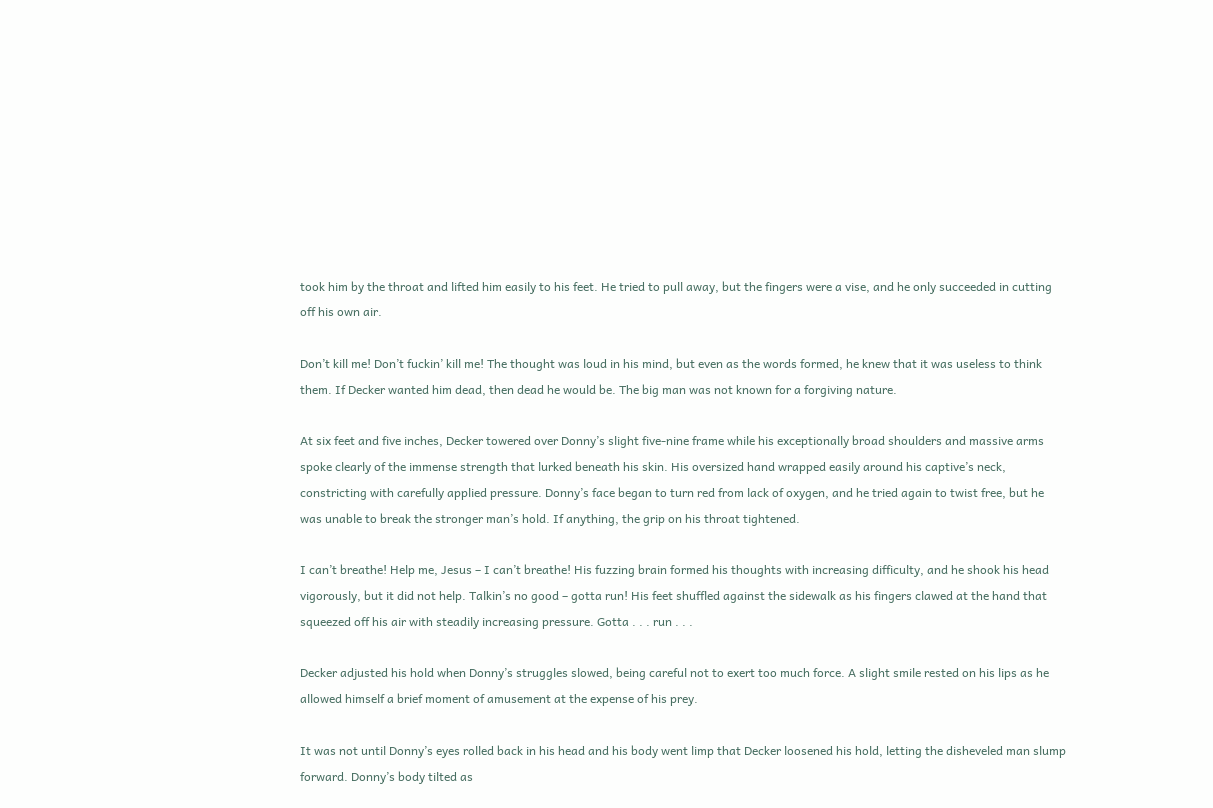took him by the throat and lifted him easily to his feet. He tried to pull away, but the fingers were a vise, and he only succeeded in cutting off his own air.

Don’t kill me! Don’t fuckin’ kill me! The thought was loud in his mind, but even as the words formed, he knew that it was useless to think them. If Decker wanted him dead, then dead he would be. The big man was not known for a forgiving nature.

At six feet and five inches, Decker towered over Donny’s slight five-nine frame while his exceptionally broad shoulders and massive arms spoke clearly of the immense strength that lurked beneath his skin. His oversized hand wrapped easily around his captive’s neck, constricting with carefully applied pressure. Donny’s face began to turn red from lack of oxygen, and he tried again to twist free, but he was unable to break the stronger man’s hold. If anything, the grip on his throat tightened.

I can’t breathe! Help me, Jesus – I can’t breathe! His fuzzing brain formed his thoughts with increasing difficulty, and he shook his head vigorously, but it did not help. Talkin’s no good – gotta run! His feet shuffled against the sidewalk as his fingers clawed at the hand that squeezed off his air with steadily increasing pressure. Gotta . . . run . . .

Decker adjusted his hold when Donny’s struggles slowed, being careful not to exert too much force. A slight smile rested on his lips as he allowed himself a brief moment of amusement at the expense of his prey.

It was not until Donny’s eyes rolled back in his head and his body went limp that Decker loosened his hold, letting the disheveled man slump forward. Donny’s body tilted as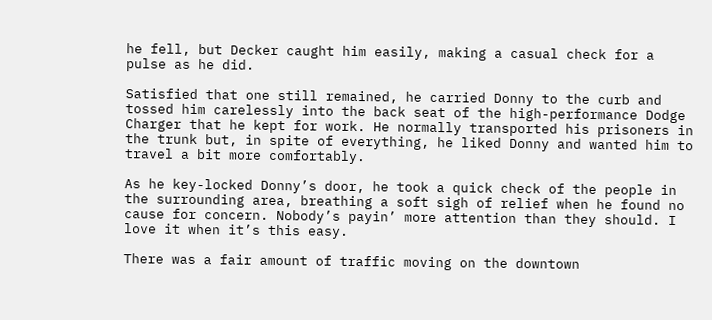he fell, but Decker caught him easily, making a casual check for a pulse as he did.

Satisfied that one still remained, he carried Donny to the curb and tossed him carelessly into the back seat of the high-performance Dodge Charger that he kept for work. He normally transported his prisoners in the trunk but, in spite of everything, he liked Donny and wanted him to travel a bit more comfortably.

As he key-locked Donny’s door, he took a quick check of the people in the surrounding area, breathing a soft sigh of relief when he found no cause for concern. Nobody’s payin’ more attention than they should. I love it when it’s this easy.

There was a fair amount of traffic moving on the downtown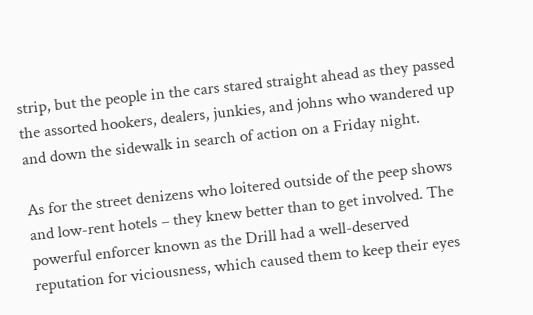strip, but the people in the cars stared straight ahead as they passed the assorted hookers, dealers, junkies, and johns who wandered up and down the sidewalk in search of action on a Friday night.

As for the street denizens who loitered outside of the peep shows and low-rent hotels – they knew better than to get involved. The powerful enforcer known as the Drill had a well-deserved reputation for viciousness, which caused them to keep their eyes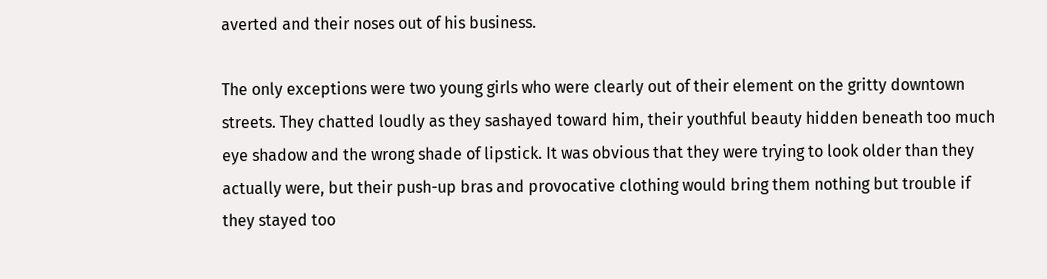averted and their noses out of his business.

The only exceptions were two young girls who were clearly out of their element on the gritty downtown streets. They chatted loudly as they sashayed toward him, their youthful beauty hidden beneath too much eye shadow and the wrong shade of lipstick. It was obvious that they were trying to look older than they actually were, but their push-up bras and provocative clothing would bring them nothing but trouble if they stayed too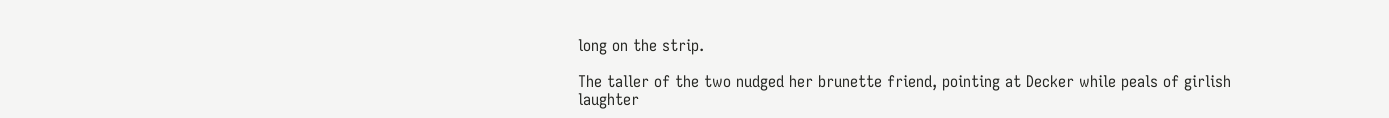long on the strip.

The taller of the two nudged her brunette friend, pointing at Decker while peals of girlish laughter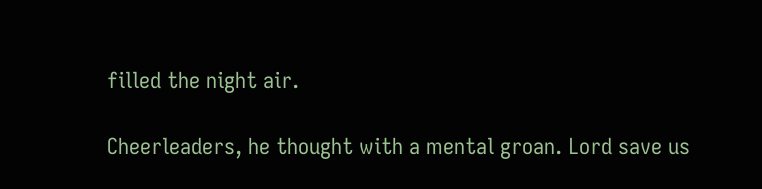filled the night air.

Cheerleaders, he thought with a mental groan. Lord save us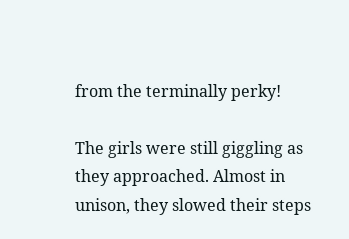from the terminally perky!

The girls were still giggling as they approached. Almost in unison, they slowed their steps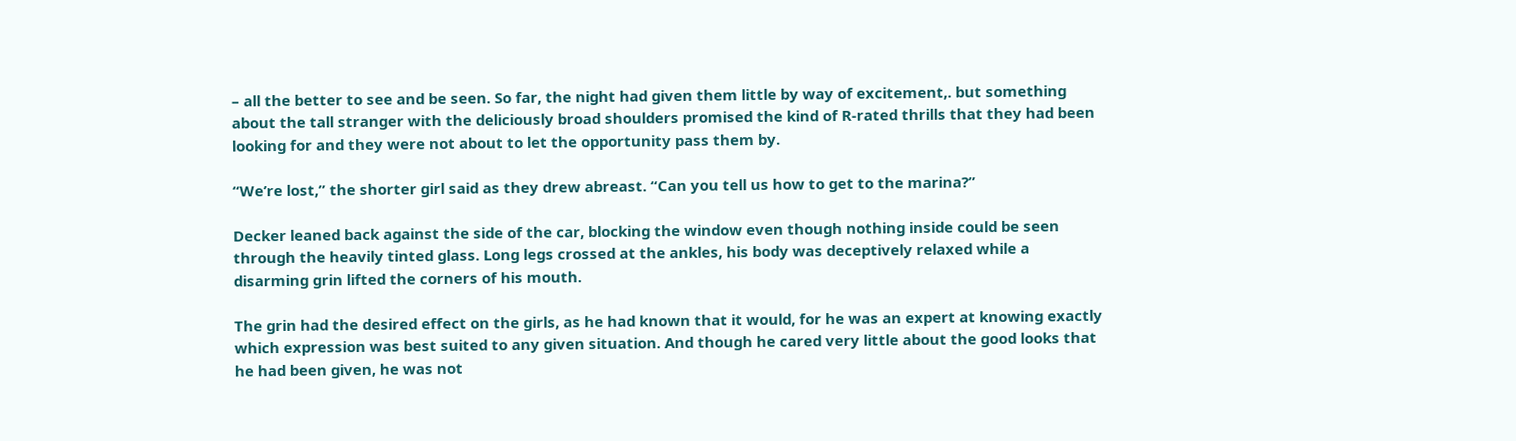– all the better to see and be seen. So far, the night had given them little by way of excitement,. but something about the tall stranger with the deliciously broad shoulders promised the kind of R-rated thrills that they had been looking for and they were not about to let the opportunity pass them by.

“We’re lost,” the shorter girl said as they drew abreast. “Can you tell us how to get to the marina?”

Decker leaned back against the side of the car, blocking the window even though nothing inside could be seen through the heavily tinted glass. Long legs crossed at the ankles, his body was deceptively relaxed while a disarming grin lifted the corners of his mouth.

The grin had the desired effect on the girls, as he had known that it would, for he was an expert at knowing exactly which expression was best suited to any given situation. And though he cared very little about the good looks that he had been given, he was not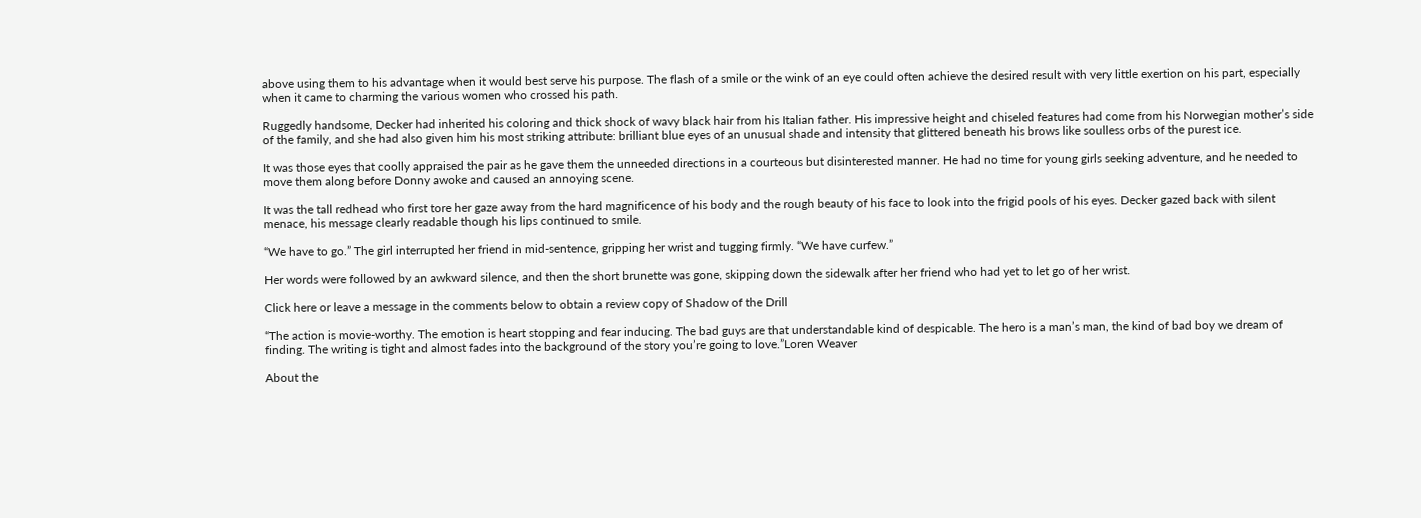above using them to his advantage when it would best serve his purpose. The flash of a smile or the wink of an eye could often achieve the desired result with very little exertion on his part, especially when it came to charming the various women who crossed his path.

Ruggedly handsome, Decker had inherited his coloring and thick shock of wavy black hair from his Italian father. His impressive height and chiseled features had come from his Norwegian mother’s side of the family, and she had also given him his most striking attribute: brilliant blue eyes of an unusual shade and intensity that glittered beneath his brows like soulless orbs of the purest ice.

It was those eyes that coolly appraised the pair as he gave them the unneeded directions in a courteous but disinterested manner. He had no time for young girls seeking adventure, and he needed to move them along before Donny awoke and caused an annoying scene.

It was the tall redhead who first tore her gaze away from the hard magnificence of his body and the rough beauty of his face to look into the frigid pools of his eyes. Decker gazed back with silent menace, his message clearly readable though his lips continued to smile.

“We have to go.” The girl interrupted her friend in mid-sentence, gripping her wrist and tugging firmly. “We have curfew.”

Her words were followed by an awkward silence, and then the short brunette was gone, skipping down the sidewalk after her friend who had yet to let go of her wrist.

Click here or leave a message in the comments below to obtain a review copy of Shadow of the Drill

“The action is movie-worthy. The emotion is heart stopping and fear inducing. The bad guys are that understandable kind of despicable. The hero is a man’s man, the kind of bad boy we dream of finding. The writing is tight and almost fades into the background of the story you’re going to love.”Loren Weaver

About the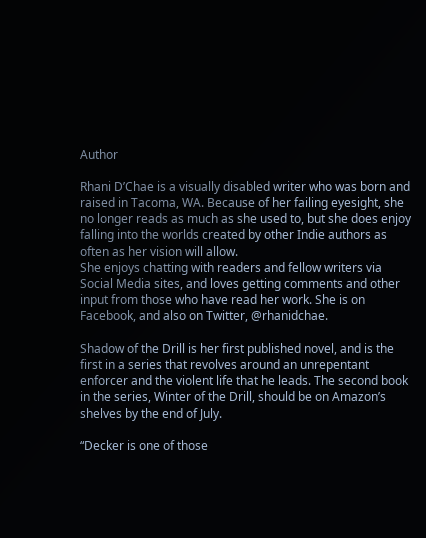Author

Rhani D’Chae is a visually disabled writer who was born and raised in Tacoma, WA. Because of her failing eyesight, she no longer reads as much as she used to, but she does enjoy falling into the worlds created by other Indie authors as often as her vision will allow.
She enjoys chatting with readers and fellow writers via Social Media sites, and loves getting comments and other input from those who have read her work. She is on Facebook, and also on Twitter, @rhanidchae.

Shadow of the Drill is her first published novel, and is the first in a series that revolves around an unrepentant enforcer and the violent life that he leads. The second book in the series, Winter of the Drill, should be on Amazon’s shelves by the end of July.

“Decker is one of those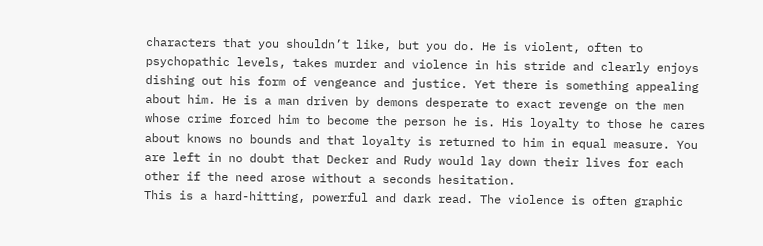characters that you shouldn’t like, but you do. He is violent, often to psychopathic levels, takes murder and violence in his stride and clearly enjoys dishing out his form of vengeance and justice. Yet there is something appealing about him. He is a man driven by demons desperate to exact revenge on the men whose crime forced him to become the person he is. His loyalty to those he cares about knows no bounds and that loyalty is returned to him in equal measure. You are left in no doubt that Decker and Rudy would lay down their lives for each other if the need arose without a seconds hesitation.
This is a hard-hitting, powerful and dark read. The violence is often graphic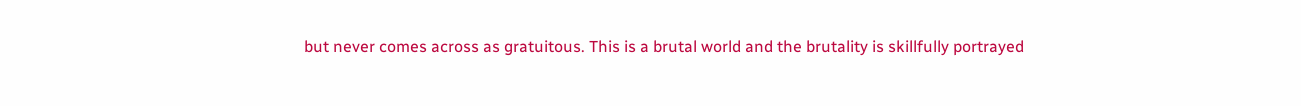but never comes across as gratuitous. This is a brutal world and the brutality is skillfully portrayed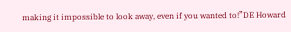making it impossible to look away, even if you wanted to!”DE Howard